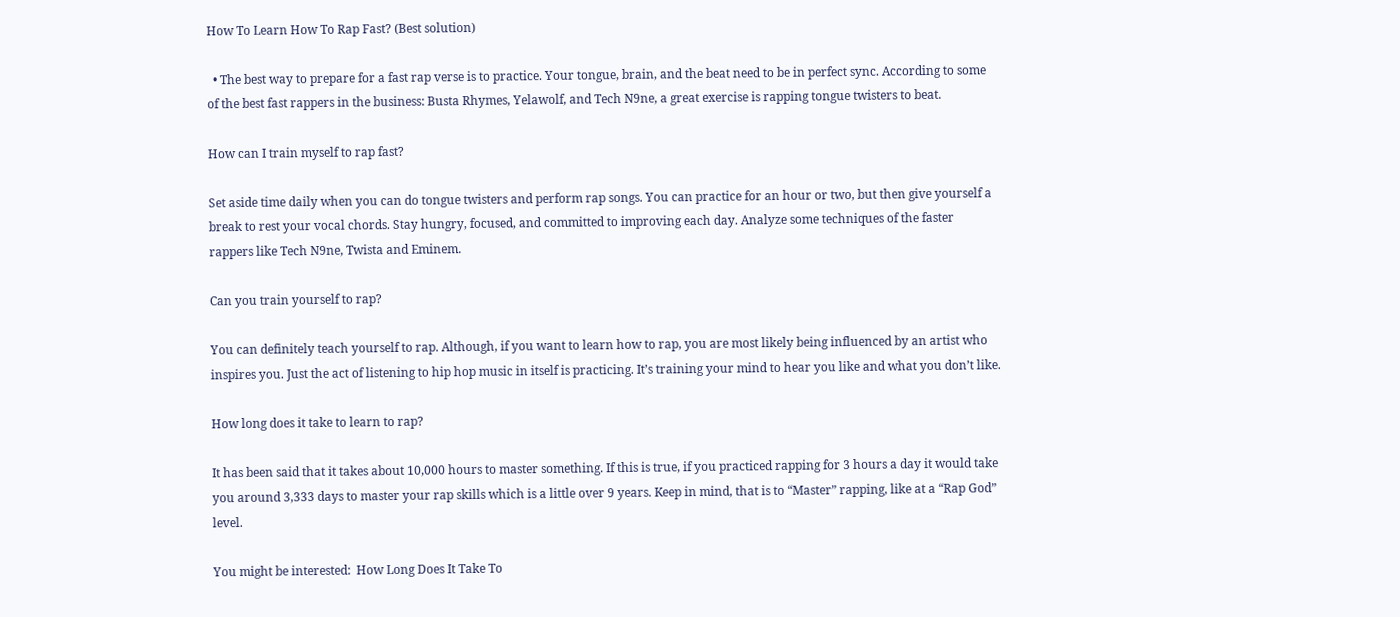How To Learn How To Rap Fast? (Best solution)

  • The best way to prepare for a fast rap verse is to practice. Your tongue, brain, and the beat need to be in perfect sync. According to some of the best fast rappers in the business: Busta Rhymes, Yelawolf, and Tech N9ne, a great exercise is rapping tongue twisters to beat.

How can I train myself to rap fast?

Set aside time daily when you can do tongue twisters and perform rap songs. You can practice for an hour or two, but then give yourself a break to rest your vocal chords. Stay hungry, focused, and committed to improving each day. Analyze some techniques of the faster rappers like Tech N9ne, Twista and Eminem.

Can you train yourself to rap?

You can definitely teach yourself to rap. Although, if you want to learn how to rap, you are most likely being influenced by an artist who inspires you. Just the act of listening to hip hop music in itself is practicing. It’s training your mind to hear you like and what you don’t like.

How long does it take to learn to rap?

It has been said that it takes about 10,000 hours to master something. If this is true, if you practiced rapping for 3 hours a day it would take you around 3,333 days to master your rap skills which is a little over 9 years. Keep in mind, that is to “Master” rapping, like at a “Rap God” level.

You might be interested:  How Long Does It Take To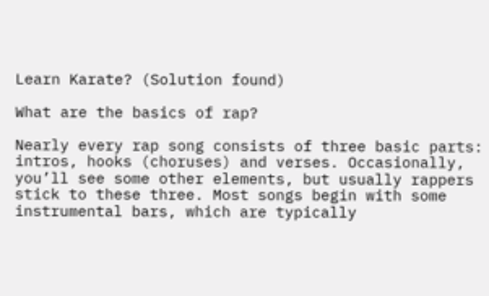Learn Karate? (Solution found)

What are the basics of rap?

Nearly every rap song consists of three basic parts: intros, hooks (choruses) and verses. Occasionally, you’ll see some other elements, but usually rappers stick to these three. Most songs begin with some instrumental bars, which are typically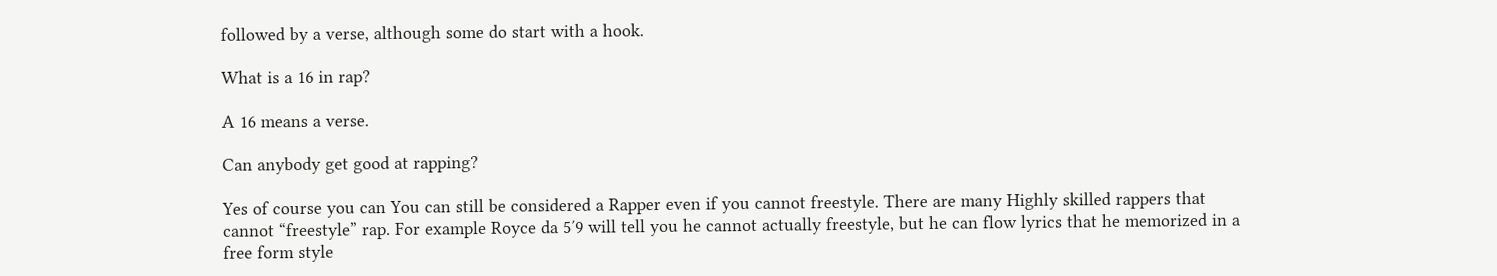followed by a verse, although some do start with a hook.

What is a 16 in rap?

A 16 means a verse.

Can anybody get good at rapping?

Yes of course you can You can still be considered a Rapper even if you cannot freestyle. There are many Highly skilled rappers that cannot “freestyle” rap. For example Royce da 5′9 will tell you he cannot actually freestyle, but he can flow lyrics that he memorized in a free form style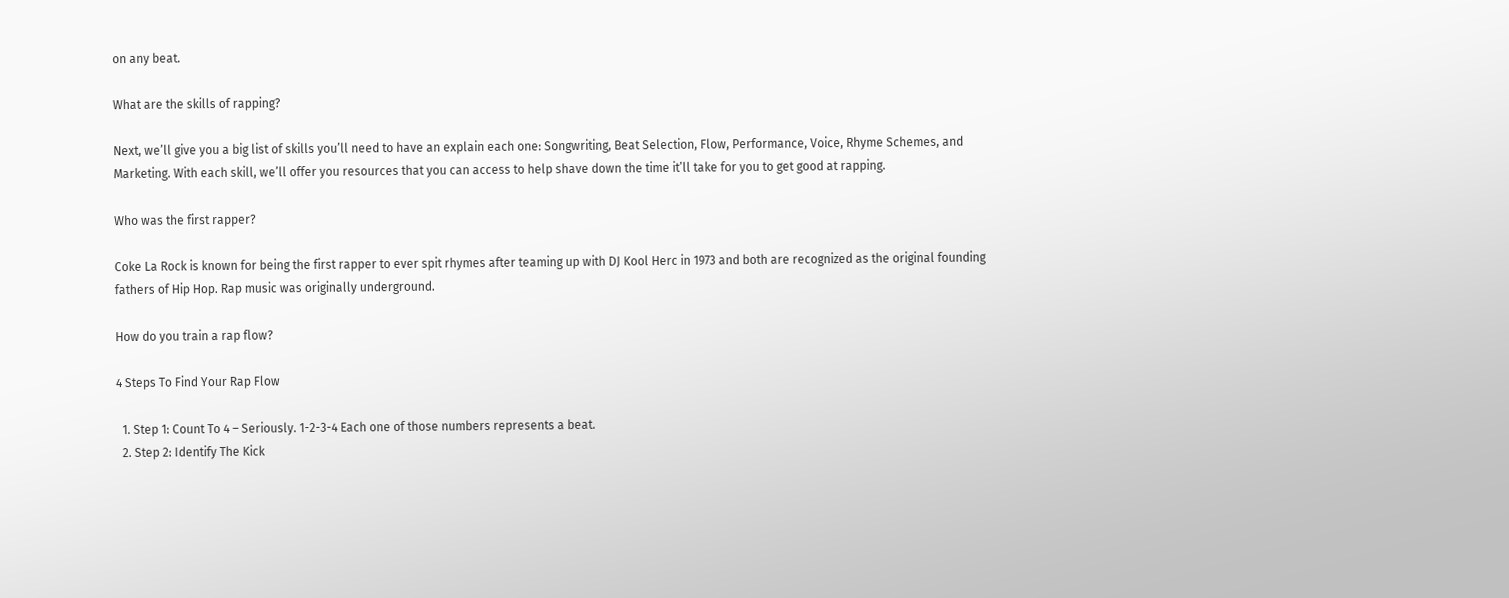on any beat.

What are the skills of rapping?

Next, we’ll give you a big list of skills you’ll need to have an explain each one: Songwriting, Beat Selection, Flow, Performance, Voice, Rhyme Schemes, and Marketing. With each skill, we’ll offer you resources that you can access to help shave down the time it’ll take for you to get good at rapping.

Who was the first rapper?

Coke La Rock is known for being the first rapper to ever spit rhymes after teaming up with DJ Kool Herc in 1973 and both are recognized as the original founding fathers of Hip Hop. Rap music was originally underground.

How do you train a rap flow?

4 Steps To Find Your Rap Flow

  1. Step 1: Count To 4 – Seriously. 1-2-3-4 Each one of those numbers represents a beat.
  2. Step 2: Identify The Kick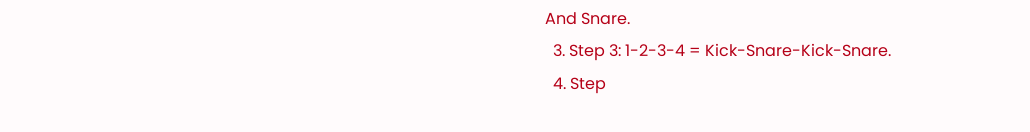And Snare.
  3. Step 3: 1-2-3-4 = Kick-Snare-Kick-Snare.
  4. Step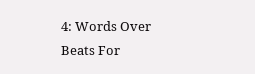4: Words Over Beats For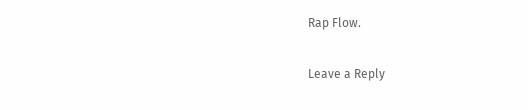Rap Flow.

Leave a Reply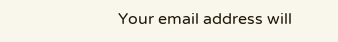Your email address will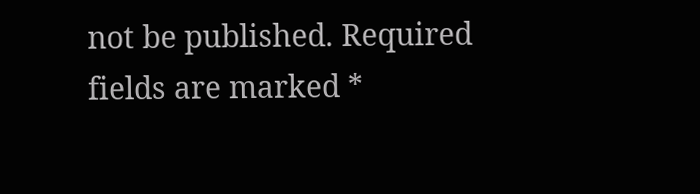not be published. Required fields are marked *